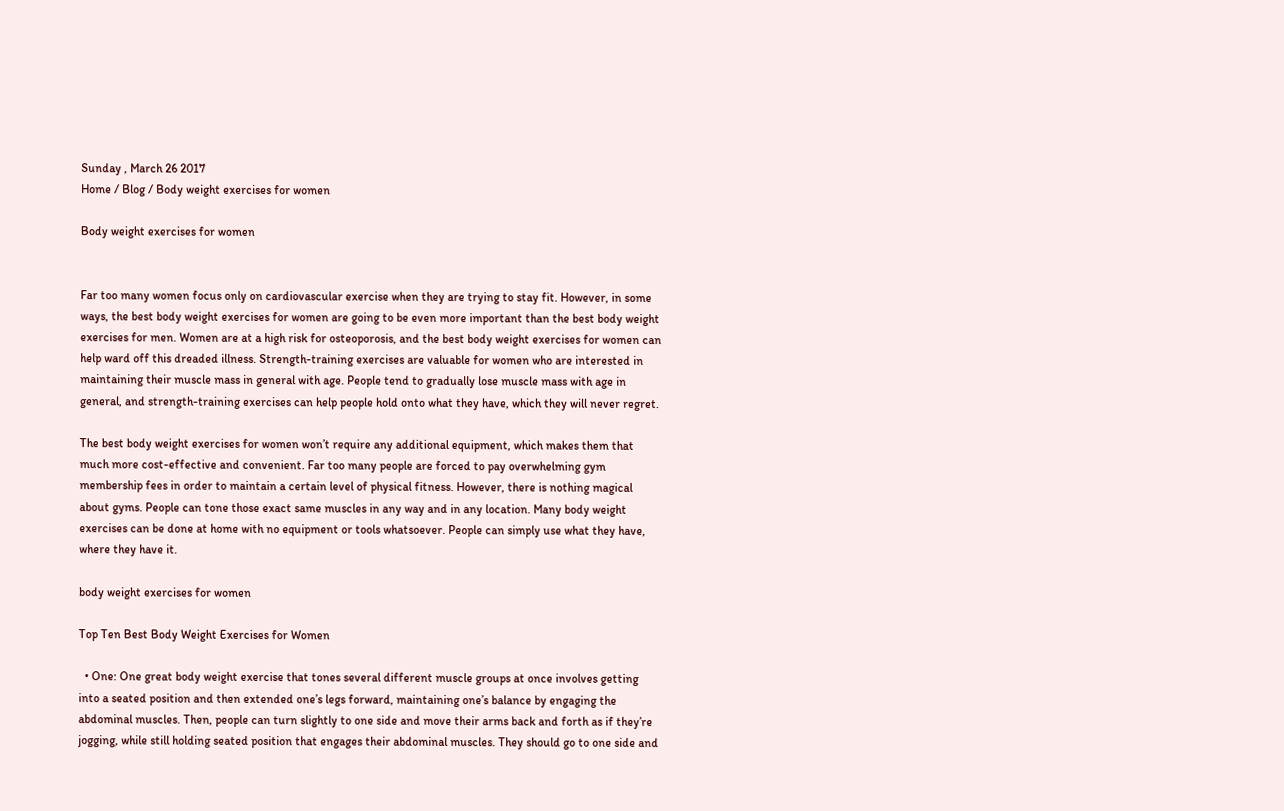Sunday , March 26 2017
Home / Blog / Body weight exercises for women

Body weight exercises for women


Far too many women focus only on cardiovascular exercise when they are trying to stay fit. However, in some ways, the best body weight exercises for women are going to be even more important than the best body weight exercises for men. Women are at a high risk for osteoporosis, and the best body weight exercises for women can help ward off this dreaded illness. Strength-training exercises are valuable for women who are interested in maintaining their muscle mass in general with age. People tend to gradually lose muscle mass with age in general, and strength-training exercises can help people hold onto what they have, which they will never regret.

The best body weight exercises for women won’t require any additional equipment, which makes them that much more cost-effective and convenient. Far too many people are forced to pay overwhelming gym membership fees in order to maintain a certain level of physical fitness. However, there is nothing magical about gyms. People can tone those exact same muscles in any way and in any location. Many body weight exercises can be done at home with no equipment or tools whatsoever. People can simply use what they have, where they have it.

body weight exercises for women

Top Ten Best Body Weight Exercises for Women

  • One: One great body weight exercise that tones several different muscle groups at once involves getting into a seated position and then extended one’s legs forward, maintaining one’s balance by engaging the abdominal muscles. Then, people can turn slightly to one side and move their arms back and forth as if they’re jogging, while still holding seated position that engages their abdominal muscles. They should go to one side and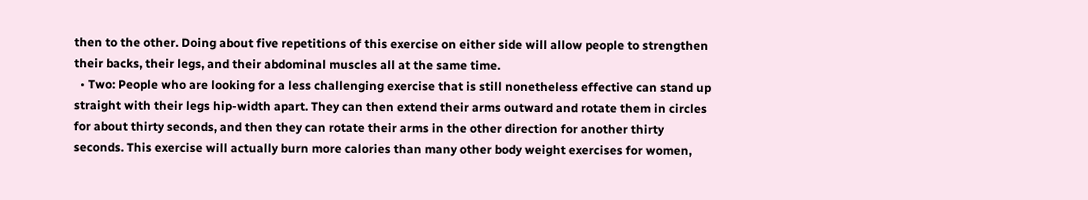then to the other. Doing about five repetitions of this exercise on either side will allow people to strengthen their backs, their legs, and their abdominal muscles all at the same time.
  • Two: People who are looking for a less challenging exercise that is still nonetheless effective can stand up straight with their legs hip-width apart. They can then extend their arms outward and rotate them in circles for about thirty seconds, and then they can rotate their arms in the other direction for another thirty seconds. This exercise will actually burn more calories than many other body weight exercises for women,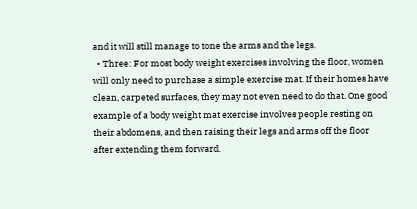and it will still manage to tone the arms and the legs.
  • Three: For most body weight exercises involving the floor, women will only need to purchase a simple exercise mat. If their homes have clean, carpeted surfaces, they may not even need to do that. One good example of a body weight mat exercise involves people resting on their abdomens, and then raising their legs and arms off the floor after extending them forward.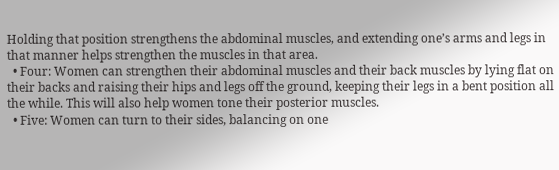Holding that position strengthens the abdominal muscles, and extending one’s arms and legs in that manner helps strengthen the muscles in that area.
  • Four: Women can strengthen their abdominal muscles and their back muscles by lying flat on their backs and raising their hips and legs off the ground, keeping their legs in a bent position all the while. This will also help women tone their posterior muscles.
  • Five: Women can turn to their sides, balancing on one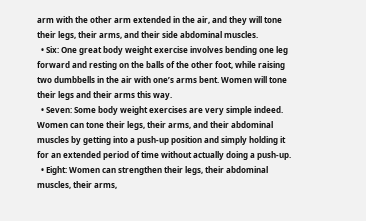arm with the other arm extended in the air, and they will tone their legs, their arms, and their side abdominal muscles.
  • Six: One great body weight exercise involves bending one leg forward and resting on the balls of the other foot, while raising two dumbbells in the air with one’s arms bent. Women will tone their legs and their arms this way.
  • Seven: Some body weight exercises are very simple indeed. Women can tone their legs, their arms, and their abdominal muscles by getting into a push-up position and simply holding it for an extended period of time without actually doing a push-up.
  • Eight: Women can strengthen their legs, their abdominal muscles, their arms,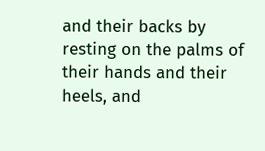and their backs by resting on the palms of their hands and their heels, and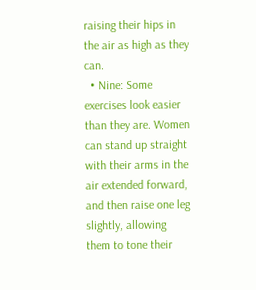raising their hips in the air as high as they can.
  • Nine: Some exercises look easier than they are. Women can stand up straight with their arms in the air extended forward, and then raise one leg slightly, allowing them to tone their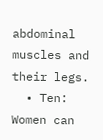abdominal muscles and their legs.
  • Ten: Women can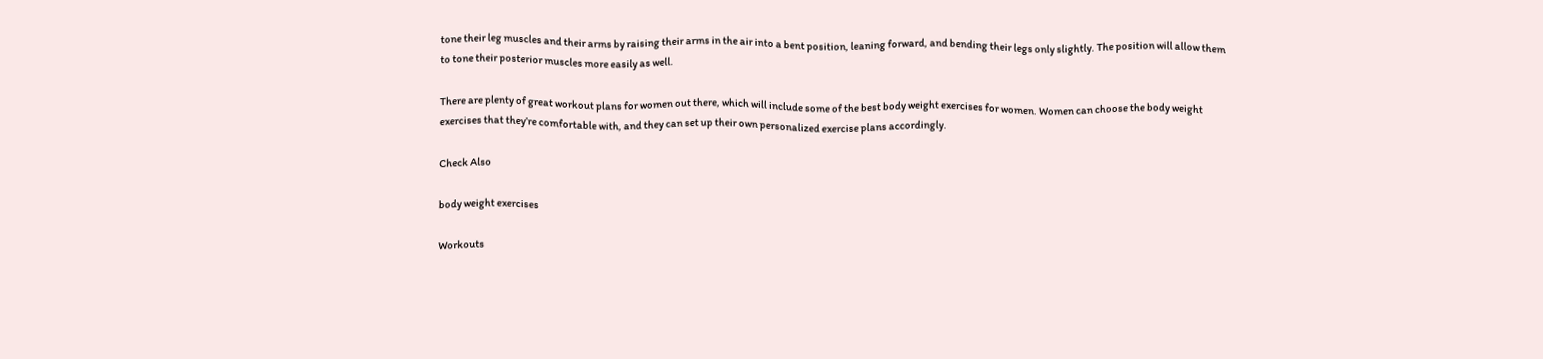tone their leg muscles and their arms by raising their arms in the air into a bent position, leaning forward, and bending their legs only slightly. The position will allow them to tone their posterior muscles more easily as well.

There are plenty of great workout plans for women out there, which will include some of the best body weight exercises for women. Women can choose the body weight exercises that they’re comfortable with, and they can set up their own personalized exercise plans accordingly.

Check Also

body weight exercises

Workouts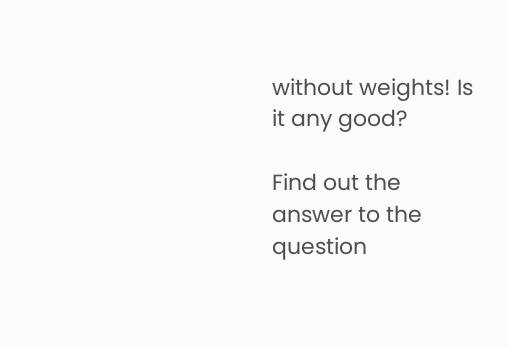without weights! Is it any good?

Find out the answer to the question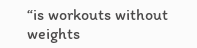“is workouts without weights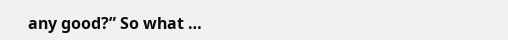any good?” So what …